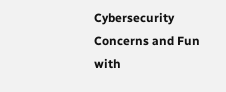Cybersecurity Concerns and Fun with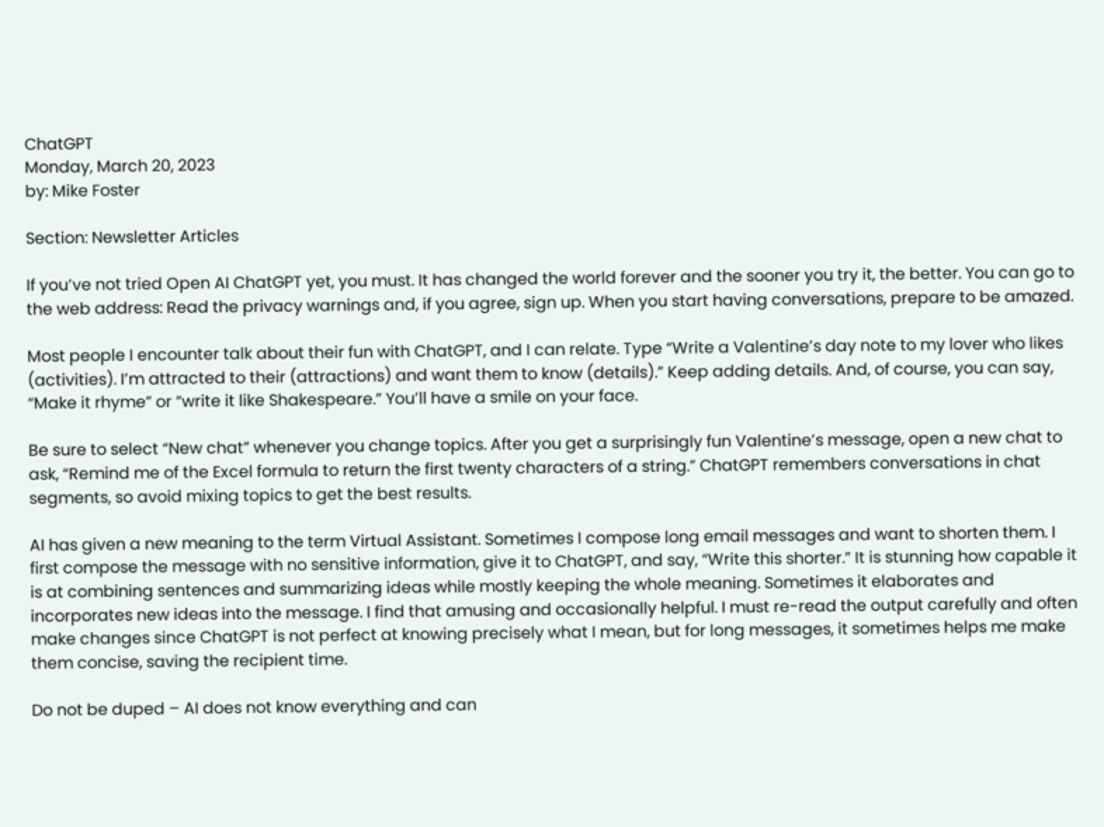ChatGPT
Monday, March 20, 2023
by: Mike Foster

Section: Newsletter Articles

If you’ve not tried Open AI ChatGPT yet, you must. It has changed the world forever and the sooner you try it, the better. You can go to the web address: Read the privacy warnings and, if you agree, sign up. When you start having conversations, prepare to be amazed.

Most people I encounter talk about their fun with ChatGPT, and I can relate. Type “Write a Valentine’s day note to my lover who likes (activities). I’m attracted to their (attractions) and want them to know (details).” Keep adding details. And, of course, you can say, “Make it rhyme” or “write it like Shakespeare.” You’ll have a smile on your face.

Be sure to select “New chat” whenever you change topics. After you get a surprisingly fun Valentine’s message, open a new chat to ask, “Remind me of the Excel formula to return the first twenty characters of a string.” ChatGPT remembers conversations in chat segments, so avoid mixing topics to get the best results.

AI has given a new meaning to the term Virtual Assistant. Sometimes I compose long email messages and want to shorten them. I first compose the message with no sensitive information, give it to ChatGPT, and say, “Write this shorter.” It is stunning how capable it is at combining sentences and summarizing ideas while mostly keeping the whole meaning. Sometimes it elaborates and incorporates new ideas into the message. I find that amusing and occasionally helpful. I must re-read the output carefully and often make changes since ChatGPT is not perfect at knowing precisely what I mean, but for long messages, it sometimes helps me make them concise, saving the recipient time.

Do not be duped – AI does not know everything and can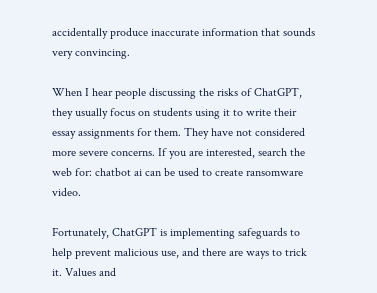accidentally produce inaccurate information that sounds very convincing.

When I hear people discussing the risks of ChatGPT, they usually focus on students using it to write their essay assignments for them. They have not considered more severe concerns. If you are interested, search the web for: chatbot ai can be used to create ransomware video.

Fortunately, ChatGPT is implementing safeguards to help prevent malicious use, and there are ways to trick it. Values and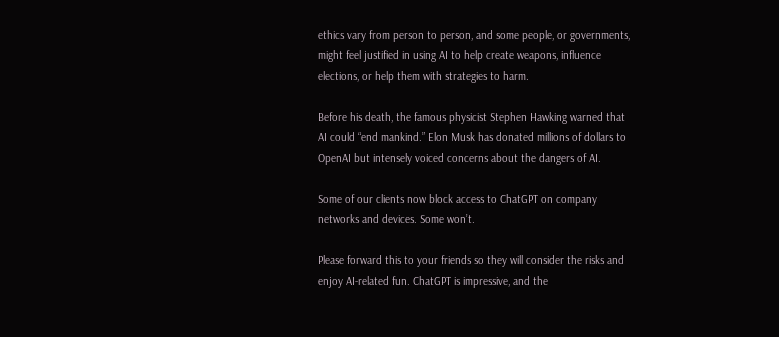ethics vary from person to person, and some people, or governments, might feel justified in using AI to help create weapons, influence elections, or help them with strategies to harm.

Before his death, the famous physicist Stephen Hawking warned that AI could “end mankind.” Elon Musk has donated millions of dollars to OpenAI but intensely voiced concerns about the dangers of AI.

Some of our clients now block access to ChatGPT on company networks and devices. Some won’t.

Please forward this to your friends so they will consider the risks and enjoy AI-related fun. ChatGPT is impressive, and the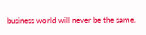business world will never be the same.